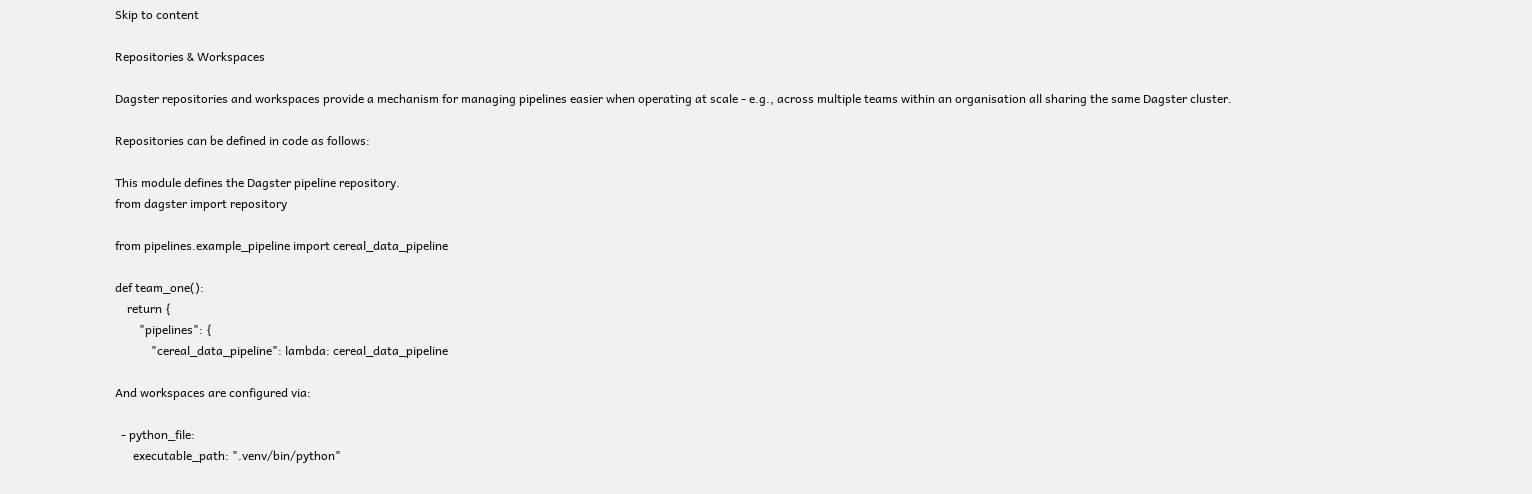Skip to content

Repositories & Workspaces

Dagster repositories and workspaces provide a mechanism for managing pipelines easier when operating at scale - e.g., across multiple teams within an organisation all sharing the same Dagster cluster.

Repositories can be defined in code as follows:

This module defines the Dagster pipeline repository.
from dagster import repository

from pipelines.example_pipeline import cereal_data_pipeline

def team_one():
    return {
        "pipelines": {
            "cereal_data_pipeline": lambda: cereal_data_pipeline

And workspaces are configured via:

  - python_file:
      executable_path: ".venv/bin/python"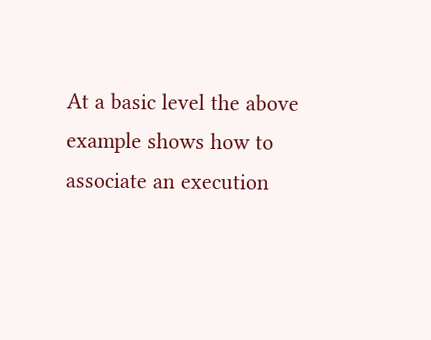At a basic level the above example shows how to associate an execution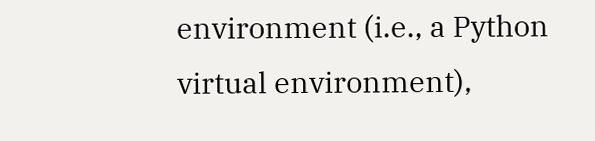environment (i.e., a Python virtual environment),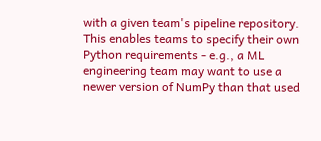with a given team's pipeline repository. This enables teams to specify their own Python requirements - e.g., a ML engineering team may want to use a newer version of NumPy than that used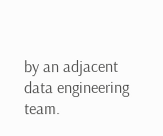by an adjacent data engineering team.